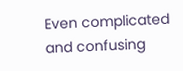Even complicated and confusing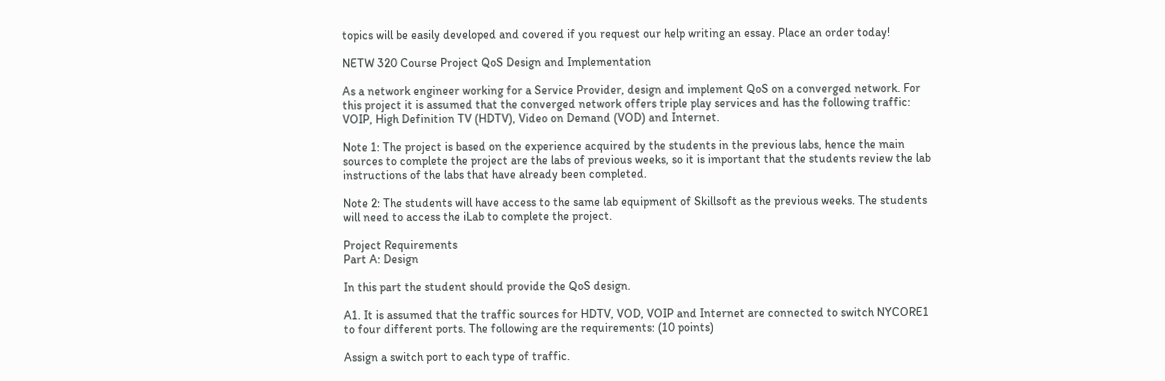topics will be easily developed and covered if you request our help writing an essay. Place an order today!

NETW 320 Course Project QoS Design and Implementation

As a network engineer working for a Service Provider, design and implement QoS on a converged network. For this project it is assumed that the converged network offers triple play services and has the following traffic: VOIP, High Definition TV (HDTV), Video on Demand (VOD) and Internet.

Note 1: The project is based on the experience acquired by the students in the previous labs, hence the main sources to complete the project are the labs of previous weeks, so it is important that the students review the lab instructions of the labs that have already been completed.

Note 2: The students will have access to the same lab equipment of Skillsoft as the previous weeks. The students will need to access the iLab to complete the project.

Project Requirements
Part A: Design

In this part the student should provide the QoS design.

A1. It is assumed that the traffic sources for HDTV, VOD, VOIP and Internet are connected to switch NYCORE1 to four different ports. The following are the requirements: (10 points)

Assign a switch port to each type of traffic.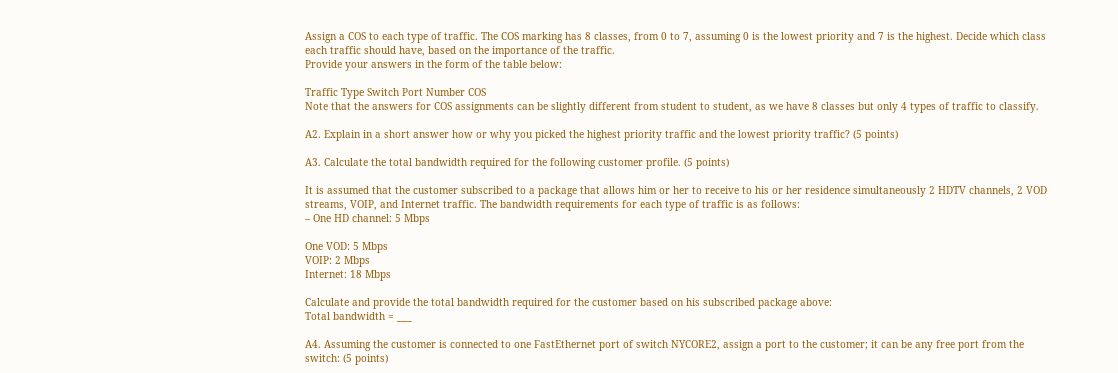Assign a COS to each type of traffic. The COS marking has 8 classes, from 0 to 7, assuming 0 is the lowest priority and 7 is the highest. Decide which class each traffic should have, based on the importance of the traffic.
Provide your answers in the form of the table below:

Traffic Type Switch Port Number COS
Note that the answers for COS assignments can be slightly different from student to student, as we have 8 classes but only 4 types of traffic to classify.

A2. Explain in a short answer how or why you picked the highest priority traffic and the lowest priority traffic? (5 points)

A3. Calculate the total bandwidth required for the following customer profile. (5 points)

It is assumed that the customer subscribed to a package that allows him or her to receive to his or her residence simultaneously 2 HDTV channels, 2 VOD streams, VOIP, and Internet traffic. The bandwidth requirements for each type of traffic is as follows:
– One HD channel: 5 Mbps

One VOD: 5 Mbps
VOIP: 2 Mbps
Internet: 18 Mbps

Calculate and provide the total bandwidth required for the customer based on his subscribed package above:
Total bandwidth = ___

A4. Assuming the customer is connected to one FastEthernet port of switch NYCORE2, assign a port to the customer; it can be any free port from the switch: (5 points)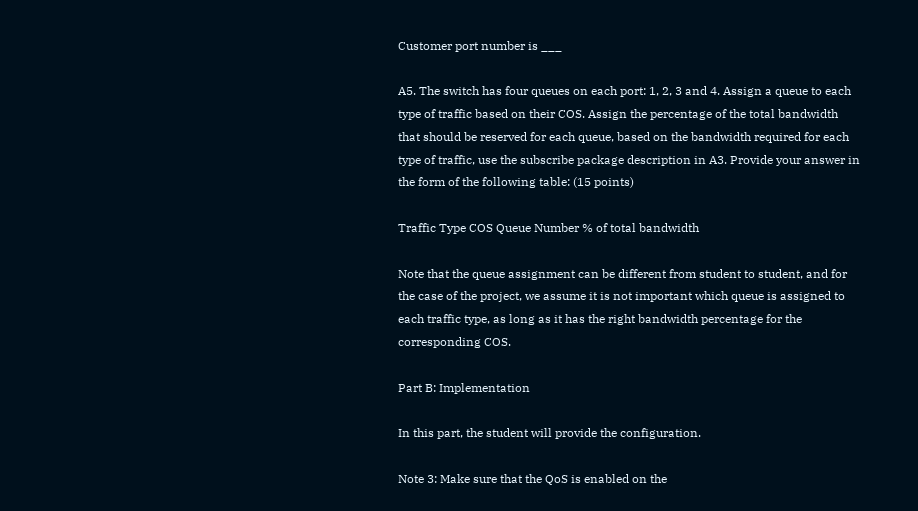Customer port number is ___

A5. The switch has four queues on each port: 1, 2, 3 and 4. Assign a queue to each type of traffic based on their COS. Assign the percentage of the total bandwidth that should be reserved for each queue, based on the bandwidth required for each type of traffic, use the subscribe package description in A3. Provide your answer in the form of the following table: (15 points)

Traffic Type COS Queue Number % of total bandwidth

Note that the queue assignment can be different from student to student, and for the case of the project, we assume it is not important which queue is assigned to each traffic type, as long as it has the right bandwidth percentage for the corresponding COS.

Part B: Implementation

In this part, the student will provide the configuration.

Note 3: Make sure that the QoS is enabled on the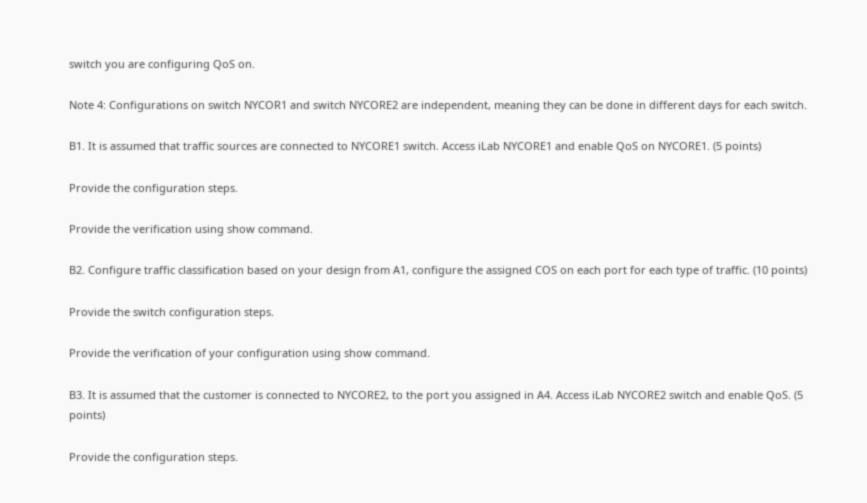switch you are configuring QoS on.

Note 4: Configurations on switch NYCOR1 and switch NYCORE2 are independent, meaning they can be done in different days for each switch.

B1. It is assumed that traffic sources are connected to NYCORE1 switch. Access iLab NYCORE1 and enable QoS on NYCORE1. (5 points)

Provide the configuration steps.

Provide the verification using show command.

B2. Configure traffic classification based on your design from A1, configure the assigned COS on each port for each type of traffic. (10 points)

Provide the switch configuration steps.

Provide the verification of your configuration using show command.

B3. It is assumed that the customer is connected to NYCORE2, to the port you assigned in A4. Access iLab NYCORE2 switch and enable QoS. (5 points)

Provide the configuration steps.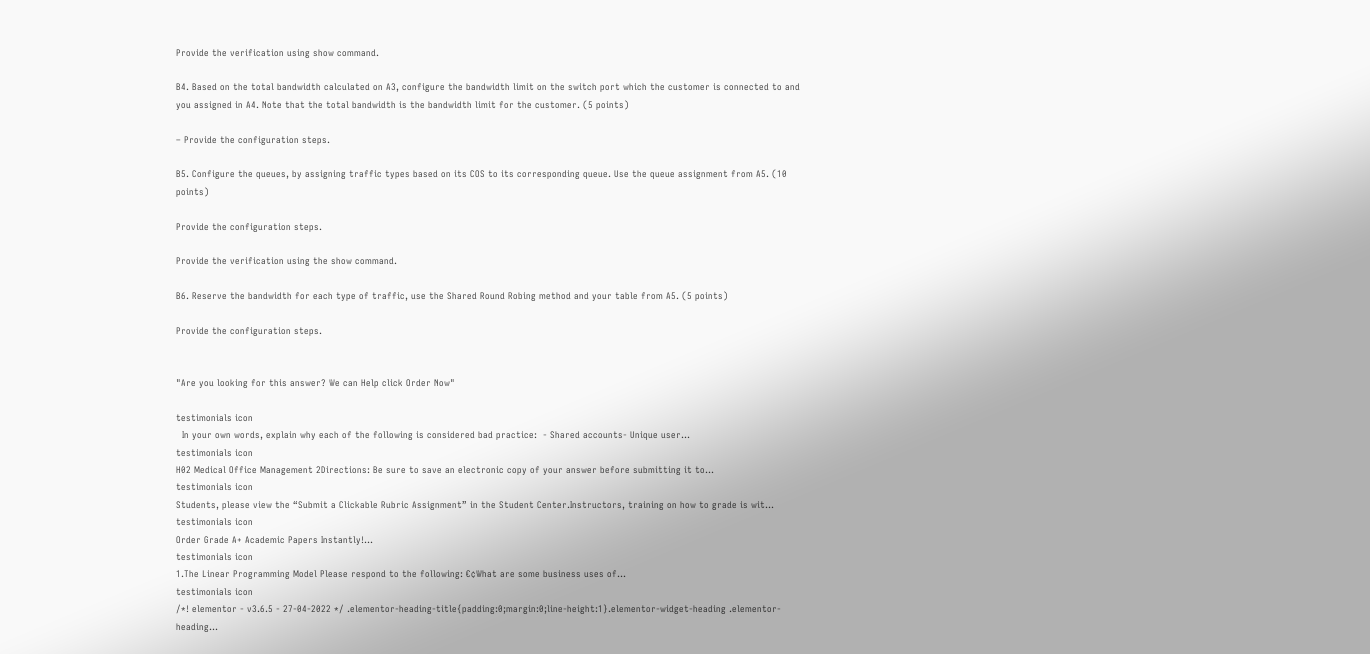Provide the verification using show command.

B4. Based on the total bandwidth calculated on A3, configure the bandwidth limit on the switch port which the customer is connected to and you assigned in A4. Note that the total bandwidth is the bandwidth limit for the customer. (5 points)

– Provide the configuration steps.

B5. Configure the queues, by assigning traffic types based on its COS to its corresponding queue. Use the queue assignment from A5. (10 points)

Provide the configuration steps.

Provide the verification using the show command.

B6. Reserve the bandwidth for each type of traffic, use the Shared Round Robing method and your table from A5. (5 points)

Provide the configuration steps.


"Are you looking for this answer? We can Help click Order Now"

testimonials icon
  In your own words, explain why each of the following is considered bad practice:  - Shared accounts- Unique user...
testimonials icon
H02 Medical Office Management 2Directions: Be sure to save an electronic copy of your answer before submitting it to...
testimonials icon
Students, please view the “Submit a Clickable Rubric Assignment” in the Student Center.Instructors, training on how to grade is wit...
testimonials icon
Order Grade A+ Academic Papers Instantly!...
testimonials icon
1.The Linear Programming Model Please respond to the following: €¢What are some business uses of...
testimonials icon
/*! elementor - v3.6.5 - 27-04-2022 */ .elementor-heading-title{padding:0;margin:0;line-height:1}.elementor-widget-heading .elementor-heading...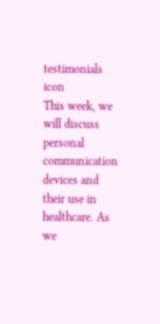testimonials icon
This week, we will discuss personal communication devices and their use in healthcare. As we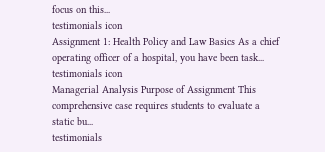focus on this...
testimonials icon
Assignment 1: Health Policy and Law Basics As a chief operating officer of a hospital, you have been task...
testimonials icon
Managerial Analysis Purpose of Assignment This comprehensive case requires students to evaluate a static bu...
testimonials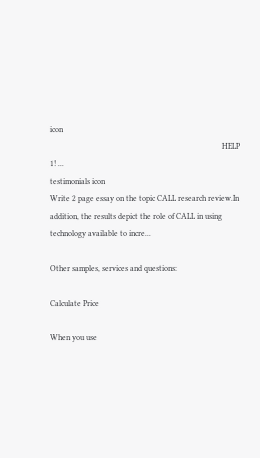icon
                                                                                      HELP 1! ...
testimonials icon
Write 2 page essay on the topic CALL research review.In addition, the results depict the role of CALL in using technology available to incre...

Other samples, services and questions:

Calculate Price

When you use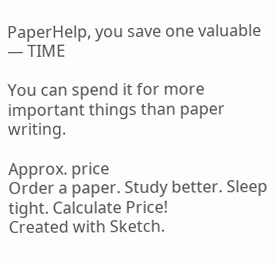PaperHelp, you save one valuable — TIME

You can spend it for more important things than paper writing.

Approx. price
Order a paper. Study better. Sleep tight. Calculate Price!
Created with Sketch.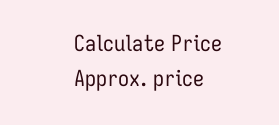Calculate Price
Approx. price